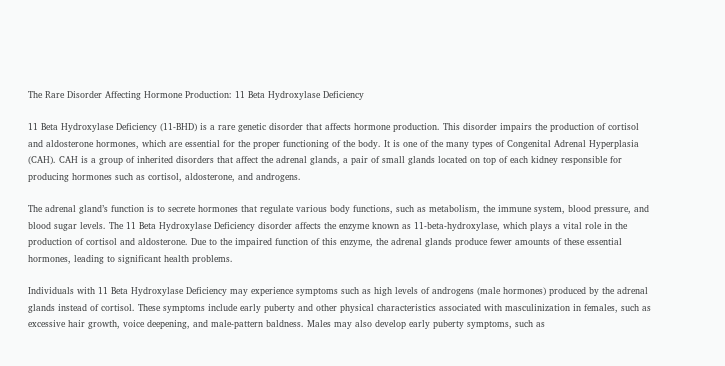The Rare Disorder Affecting Hormone Production: 11 Beta Hydroxylase Deficiency

11 Beta Hydroxylase Deficiency (11-BHD) is a rare genetic disorder that affects hormone production. This disorder impairs the production of cortisol and aldosterone hormones, which are essential for the proper functioning of the body. It is one of the many types of Congenital Adrenal Hyperplasia (CAH). CAH is a group of inherited disorders that affect the adrenal glands, a pair of small glands located on top of each kidney responsible for producing hormones such as cortisol, aldosterone, and androgens.

The adrenal gland’s function is to secrete hormones that regulate various body functions, such as metabolism, the immune system, blood pressure, and blood sugar levels. The 11 Beta Hydroxylase Deficiency disorder affects the enzyme known as 11-beta-hydroxylase, which plays a vital role in the production of cortisol and aldosterone. Due to the impaired function of this enzyme, the adrenal glands produce fewer amounts of these essential hormones, leading to significant health problems.

Individuals with 11 Beta Hydroxylase Deficiency may experience symptoms such as high levels of androgens (male hormones) produced by the adrenal glands instead of cortisol. These symptoms include early puberty and other physical characteristics associated with masculinization in females, such as excessive hair growth, voice deepening, and male-pattern baldness. Males may also develop early puberty symptoms, such as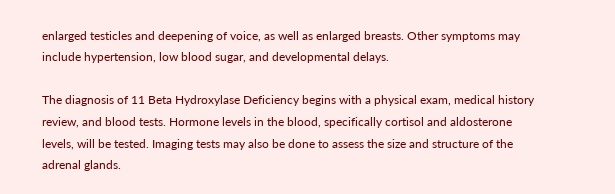enlarged testicles and deepening of voice, as well as enlarged breasts. Other symptoms may include hypertension, low blood sugar, and developmental delays.

The diagnosis of 11 Beta Hydroxylase Deficiency begins with a physical exam, medical history review, and blood tests. Hormone levels in the blood, specifically cortisol and aldosterone levels, will be tested. Imaging tests may also be done to assess the size and structure of the adrenal glands.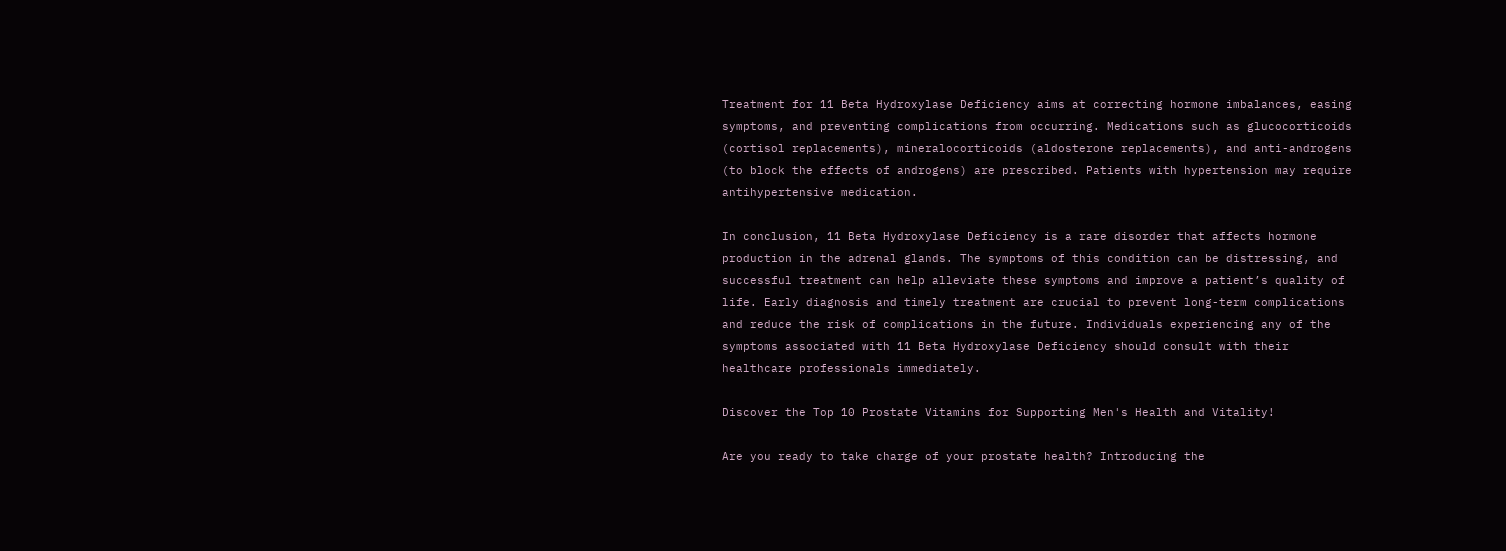Treatment for 11 Beta Hydroxylase Deficiency aims at correcting hormone imbalances, easing symptoms, and preventing complications from occurring. Medications such as glucocorticoids (cortisol replacements), mineralocorticoids (aldosterone replacements), and anti-androgens (to block the effects of androgens) are prescribed. Patients with hypertension may require antihypertensive medication.

In conclusion, 11 Beta Hydroxylase Deficiency is a rare disorder that affects hormone production in the adrenal glands. The symptoms of this condition can be distressing, and successful treatment can help alleviate these symptoms and improve a patient’s quality of life. Early diagnosis and timely treatment are crucial to prevent long-term complications and reduce the risk of complications in the future. Individuals experiencing any of the symptoms associated with 11 Beta Hydroxylase Deficiency should consult with their healthcare professionals immediately.

Discover the Top 10 Prostate Vitamins for Supporting Men's Health and Vitality!

Are you ready to take charge of your prostate health? Introducing the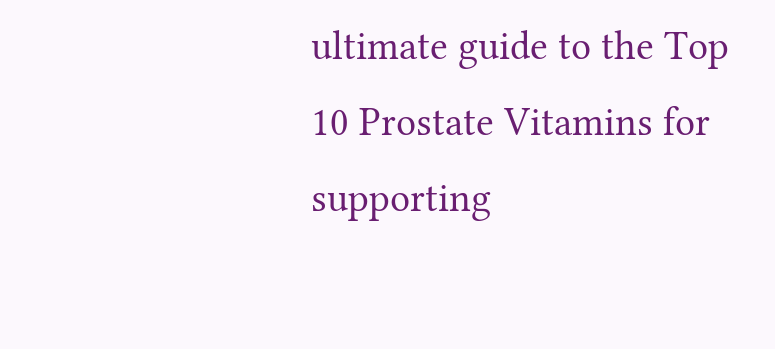ultimate guide to the Top 10 Prostate Vitamins for supporting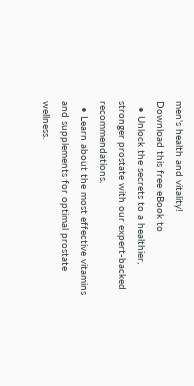men's health and vitality!
Download this free eBook to
  • Unlock the secrets to a healthier, stronger prostate with our expert-backed recommendations.
  • Learn about the most effective vitamins and supplements for optimal prostate wellness.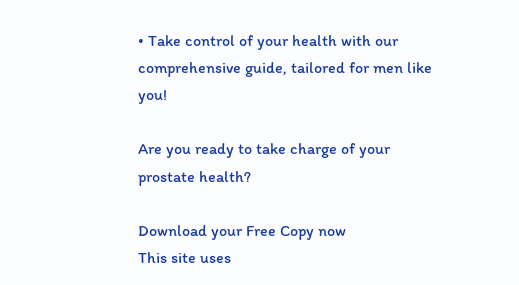• Take control of your health with our comprehensive guide, tailored for men like you!

Are you ready to take charge of your prostate health?

Download your Free Copy now
This site uses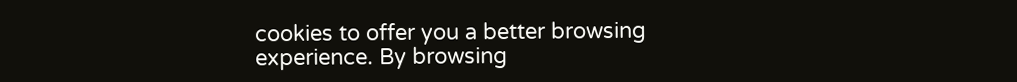cookies to offer you a better browsing experience. By browsing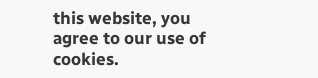this website, you agree to our use of cookies.